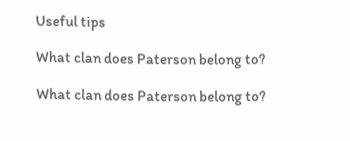Useful tips

What clan does Paterson belong to?

What clan does Paterson belong to?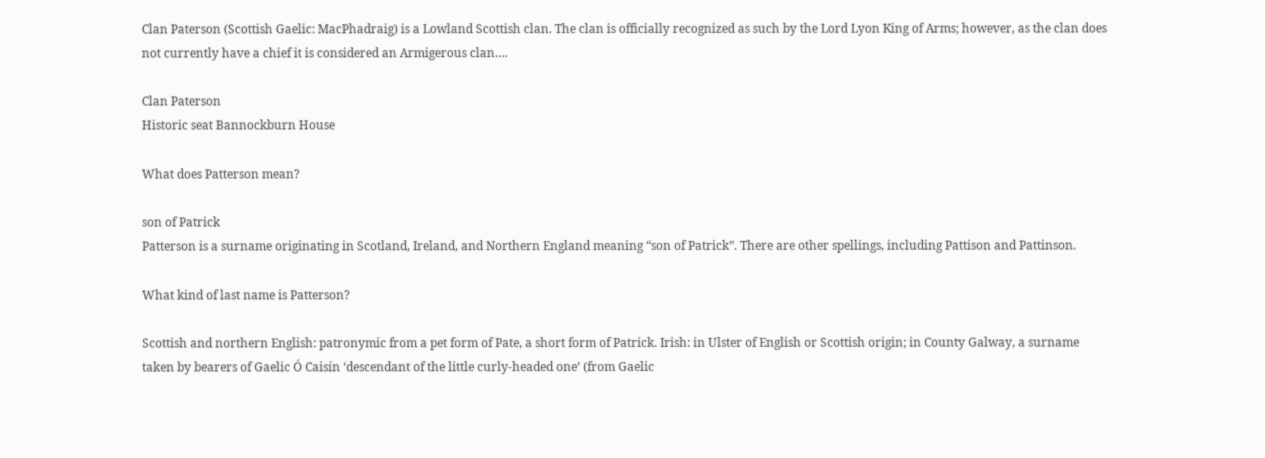Clan Paterson (Scottish Gaelic: MacPhadraig) is a Lowland Scottish clan. The clan is officially recognized as such by the Lord Lyon King of Arms; however, as the clan does not currently have a chief it is considered an Armigerous clan….

Clan Paterson
Historic seat Bannockburn House

What does Patterson mean?

son of Patrick
Patterson is a surname originating in Scotland, Ireland, and Northern England meaning “son of Patrick”. There are other spellings, including Pattison and Pattinson.

What kind of last name is Patterson?

Scottish and northern English: patronymic from a pet form of Pate, a short form of Patrick. Irish: in Ulster of English or Scottish origin; in County Galway, a surname taken by bearers of Gaelic Ó Caisín ‘descendant of the little curly-headed one’ (from Gaelic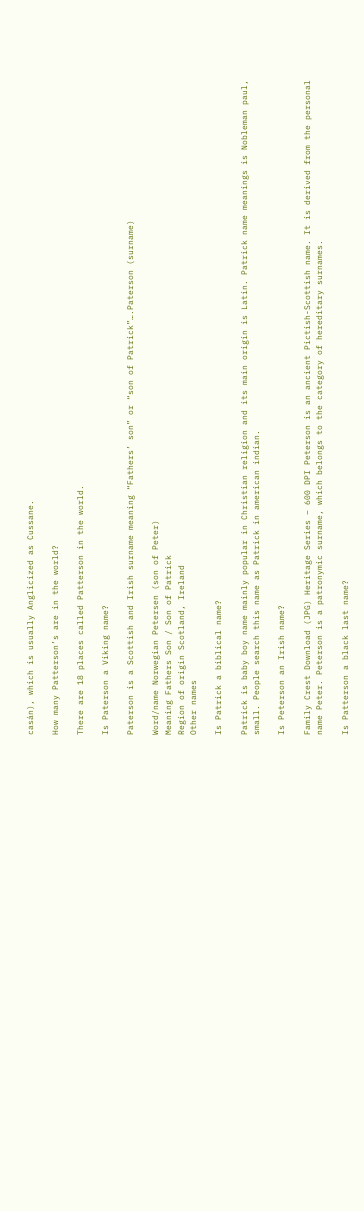casán), which is usually Anglicized as Cussane.

How many Patterson’s are in the world?

There are 18 places called Patterson in the world.

Is Paterson a Viking name?

Paterson is a Scottish and Irish surname meaning “Fathers’ son” or “son of Patrick”….Paterson (surname)

Word/name Norwegian Petersen (son of Peter)
Meaning Fathers Son / Son of Patrick
Region of origin Scotland, Ireland
Other names

Is Patrick a biblical name?

Patrick is baby boy name mainly popular in Christian religion and its main origin is Latin. Patrick name meanings is Nobleman paul, small. People search this name as Patrick in american indian.

Is Peterson an Irish name?

Family Crest Download (JPG) Heritage Series – 600 DPI Peterson is an ancient Pictish-Scottish name. It is derived from the personal name Peter. Peterson is a patronymic surname, which belongs to the category of hereditary surnames.

Is Patterson a black last name?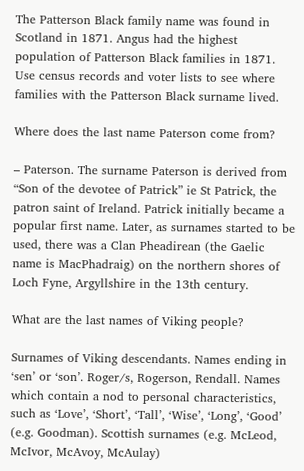The Patterson Black family name was found in Scotland in 1871. Angus had the highest population of Patterson Black families in 1871. Use census records and voter lists to see where families with the Patterson Black surname lived.

Where does the last name Paterson come from?

– Paterson. The surname Paterson is derived from “Son of the devotee of Patrick” ie St Patrick, the patron saint of Ireland. Patrick initially became a popular first name. Later, as surnames started to be used, there was a Clan Pheadirean (the Gaelic name is MacPhadraig) on the northern shores of Loch Fyne, Argyllshire in the 13th century.

What are the last names of Viking people?

Surnames of Viking descendants. Names ending in ‘sen’ or ‘son’. Roger/s, Rogerson, Rendall. Names which contain a nod to personal characteristics, such as ‘Love’, ‘Short’, ‘Tall’, ‘Wise’, ‘Long’, ‘Good’ (e.g. Goodman). Scottish surnames (e.g. McLeod, McIvor, McAvoy, McAulay)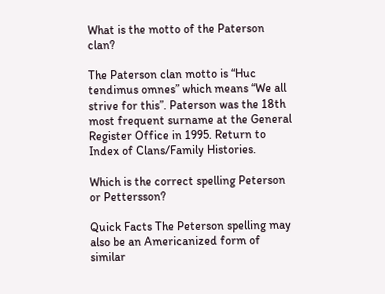What is the motto of the Paterson clan?

The Paterson clan motto is “Huc tendimus omnes” which means “We all strive for this”. Paterson was the 18th most frequent surname at the General Register Office in 1995. Return to Index of Clans/Family Histories.

Which is the correct spelling Peterson or Pettersson?

Quick Facts The Peterson spelling may also be an Americanized form of similar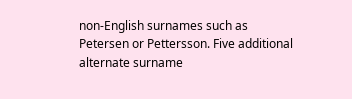non-English surnames such as Petersen or Pettersson. Five additional alternate surname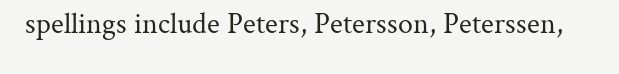spellings include Peters, Petersson, Peterssen,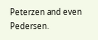Peterzen and even Pedersen.